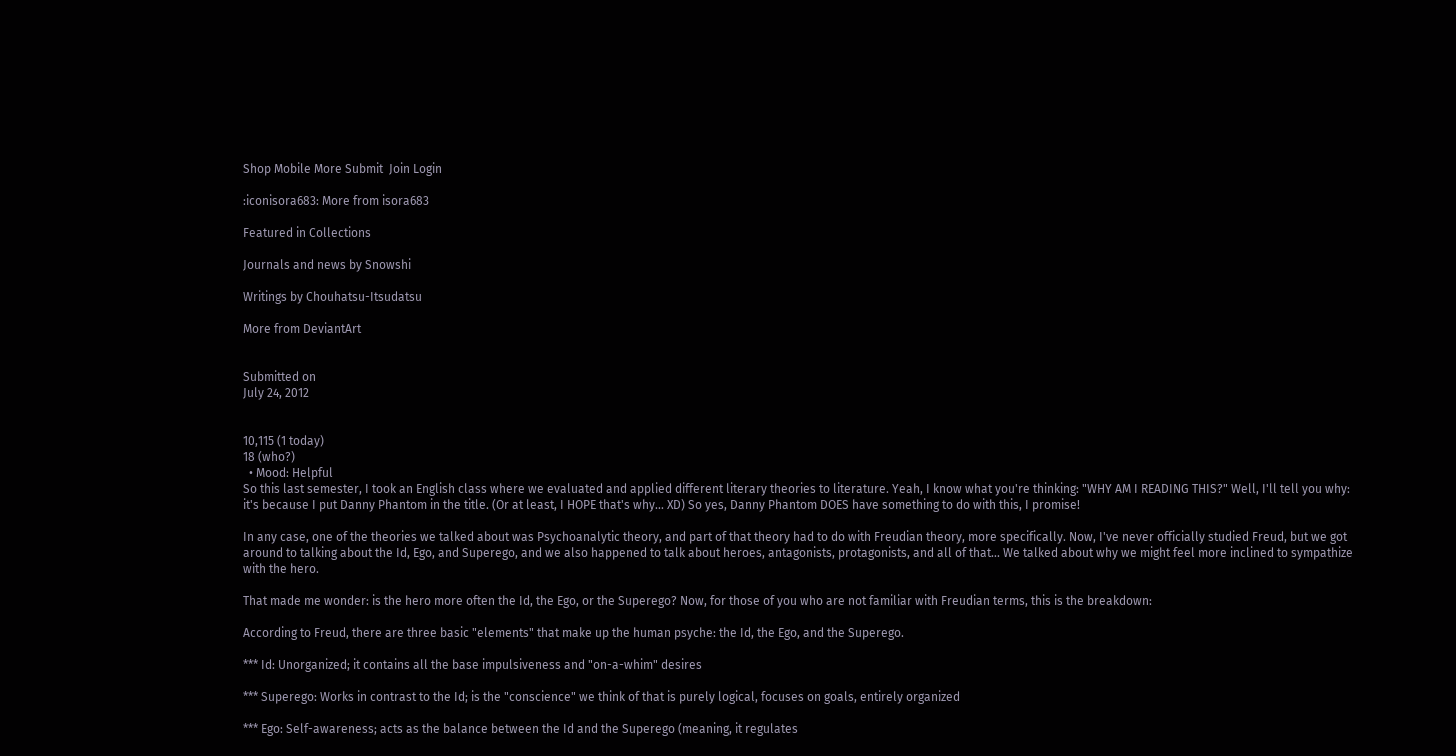Shop Mobile More Submit  Join Login

:iconisora683: More from isora683

Featured in Collections

Journals and news by Snowshi

Writings by Chouhatsu-Itsudatsu

More from DeviantArt


Submitted on
July 24, 2012


10,115 (1 today)
18 (who?)
  • Mood: Helpful
So this last semester, I took an English class where we evaluated and applied different literary theories to literature. Yeah, I know what you're thinking: "WHY AM I READING THIS?" Well, I'll tell you why: it's because I put Danny Phantom in the title. (Or at least, I HOPE that's why... XD) So yes, Danny Phantom DOES have something to do with this, I promise!

In any case, one of the theories we talked about was Psychoanalytic theory, and part of that theory had to do with Freudian theory, more specifically. Now, I've never officially studied Freud, but we got around to talking about the Id, Ego, and Superego, and we also happened to talk about heroes, antagonists, protagonists, and all of that... We talked about why we might feel more inclined to sympathize with the hero.

That made me wonder: is the hero more often the Id, the Ego, or the Superego? Now, for those of you who are not familiar with Freudian terms, this is the breakdown:

According to Freud, there are three basic "elements" that make up the human psyche: the Id, the Ego, and the Superego.

*** Id: Unorganized; it contains all the base impulsiveness and "on-a-whim" desires

*** Superego: Works in contrast to the Id; is the "conscience" we think of that is purely logical, focuses on goals, entirely organized

*** Ego: Self-awareness; acts as the balance between the Id and the Superego (meaning, it regulates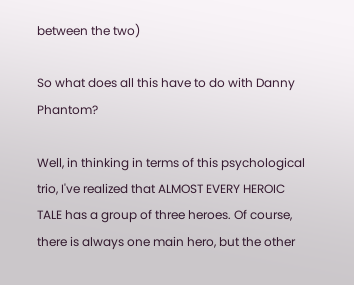between the two)

So what does all this have to do with Danny Phantom?

Well, in thinking in terms of this psychological trio, I've realized that ALMOST EVERY HEROIC TALE has a group of three heroes. Of course, there is always one main hero, but the other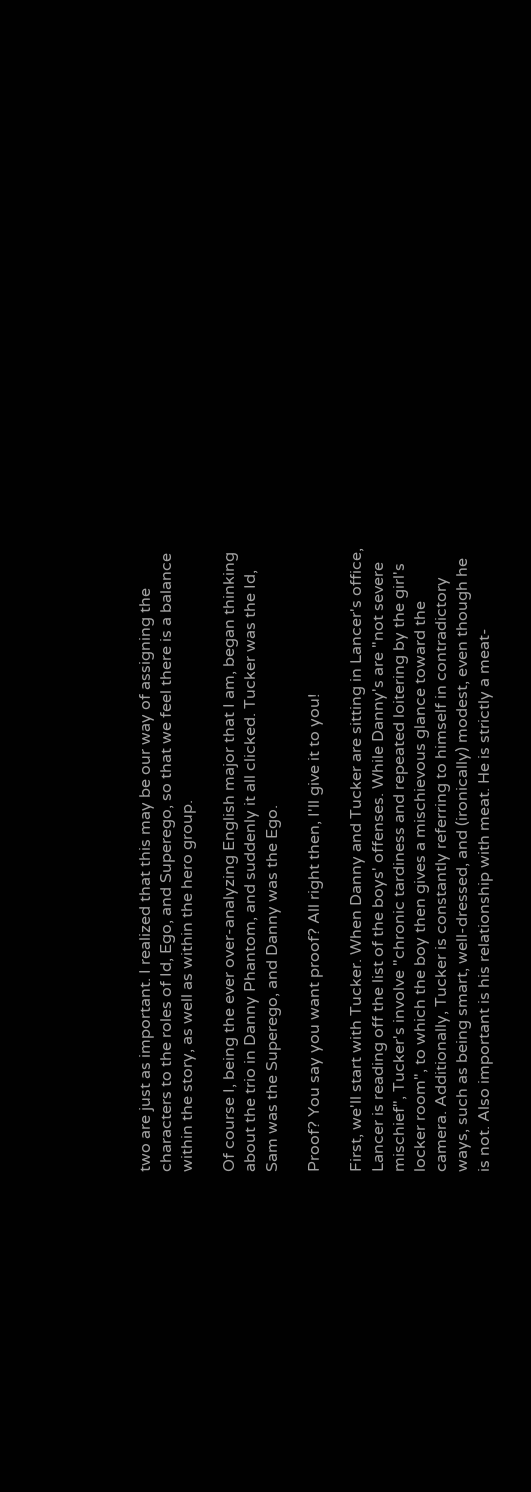two are just as important. I realized that this may be our way of assigning the characters to the roles of Id, Ego, and Superego, so that we feel there is a balance within the story, as well as within the hero group.

Of course I, being the ever over-analyzing English major that I am, began thinking about the trio in Danny Phantom, and suddenly it all clicked. Tucker was the Id, Sam was the Superego, and Danny was the Ego.

Proof? You say you want proof? All right then, I'll give it to you!

First, we'll start with Tucker. When Danny and Tucker are sitting in Lancer's office, Lancer is reading off the list of the boys' offenses. While Danny's are "not severe mischief", Tucker's involve "chronic tardiness and repeated loitering by the girl's locker room", to which the boy then gives a mischievous glance toward the camera. Additionally, Tucker is constantly referring to himself in contradictory ways, such as being smart, well-dressed, and (ironically) modest, even though he is not. Also important is his relationship with meat. He is strictly a meat-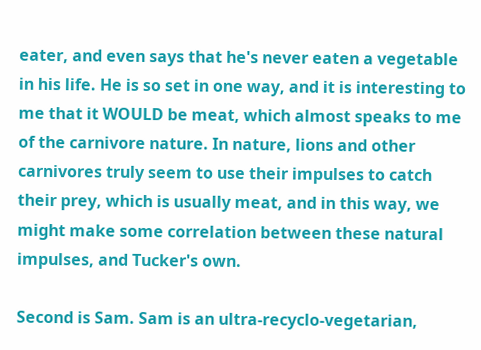eater, and even says that he's never eaten a vegetable in his life. He is so set in one way, and it is interesting to me that it WOULD be meat, which almost speaks to me of the carnivore nature. In nature, lions and other carnivores truly seem to use their impulses to catch their prey, which is usually meat, and in this way, we might make some correlation between these natural impulses, and Tucker's own.

Second is Sam. Sam is an ultra-recyclo-vegetarian,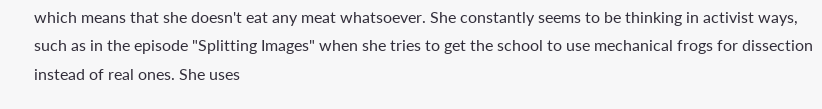which means that she doesn't eat any meat whatsoever. She constantly seems to be thinking in activist ways, such as in the episode "Splitting Images" when she tries to get the school to use mechanical frogs for dissection instead of real ones. She uses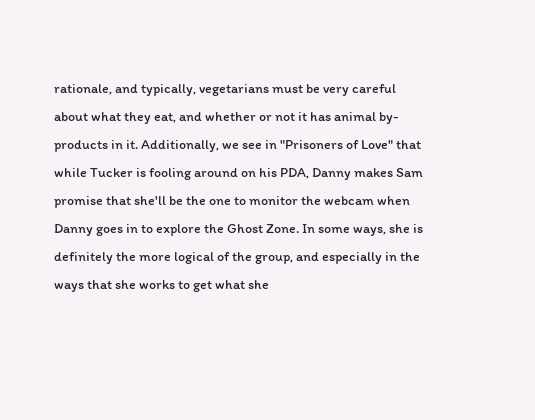rationale, and typically, vegetarians must be very careful about what they eat, and whether or not it has animal by-products in it. Additionally, we see in "Prisoners of Love" that while Tucker is fooling around on his PDA, Danny makes Sam promise that she'll be the one to monitor the webcam when Danny goes in to explore the Ghost Zone. In some ways, she is definitely the more logical of the group, and especially in the ways that she works to get what she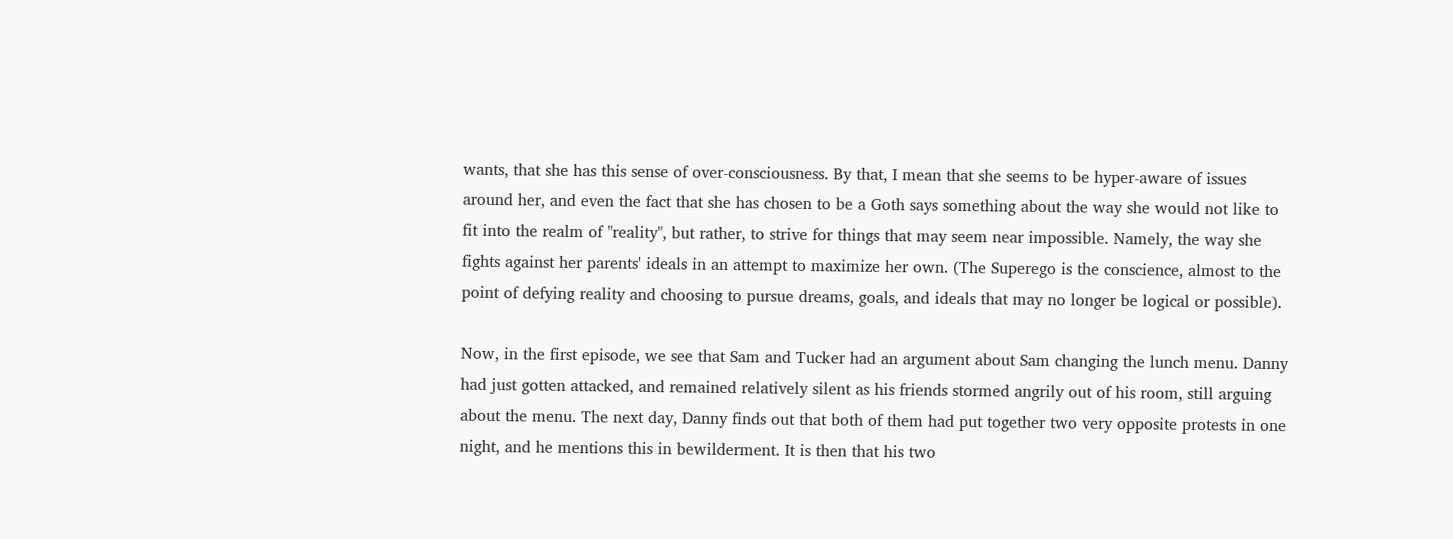wants, that she has this sense of over-consciousness. By that, I mean that she seems to be hyper-aware of issues around her, and even the fact that she has chosen to be a Goth says something about the way she would not like to fit into the realm of "reality", but rather, to strive for things that may seem near impossible. Namely, the way she fights against her parents' ideals in an attempt to maximize her own. (The Superego is the conscience, almost to the point of defying reality and choosing to pursue dreams, goals, and ideals that may no longer be logical or possible).

Now, in the first episode, we see that Sam and Tucker had an argument about Sam changing the lunch menu. Danny had just gotten attacked, and remained relatively silent as his friends stormed angrily out of his room, still arguing about the menu. The next day, Danny finds out that both of them had put together two very opposite protests in one night, and he mentions this in bewilderment. It is then that his two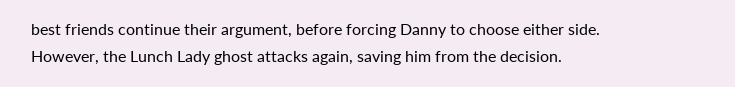best friends continue their argument, before forcing Danny to choose either side. However, the Lunch Lady ghost attacks again, saving him from the decision.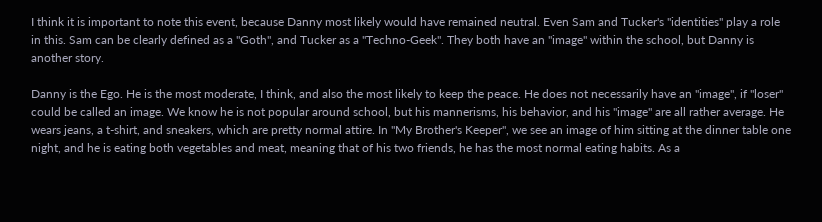I think it is important to note this event, because Danny most likely would have remained neutral. Even Sam and Tucker's "identities" play a role in this. Sam can be clearly defined as a "Goth", and Tucker as a "Techno-Geek". They both have an "image" within the school, but Danny is another story.

Danny is the Ego. He is the most moderate, I think, and also the most likely to keep the peace. He does not necessarily have an "image", if "loser" could be called an image. We know he is not popular around school, but his mannerisms, his behavior, and his "image" are all rather average. He wears jeans, a t-shirt, and sneakers, which are pretty normal attire. In "My Brother's Keeper", we see an image of him sitting at the dinner table one night, and he is eating both vegetables and meat, meaning that of his two friends, he has the most normal eating habits. As a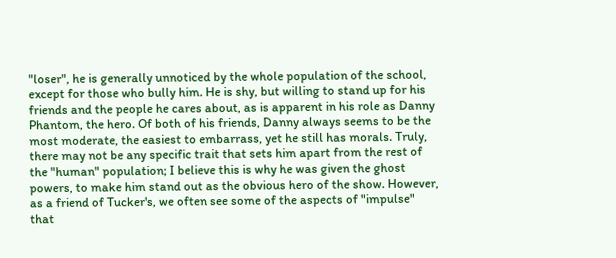"loser", he is generally unnoticed by the whole population of the school, except for those who bully him. He is shy, but willing to stand up for his friends and the people he cares about, as is apparent in his role as Danny Phantom, the hero. Of both of his friends, Danny always seems to be the most moderate, the easiest to embarrass, yet he still has morals. Truly, there may not be any specific trait that sets him apart from the rest of the "human" population; I believe this is why he was given the ghost powers, to make him stand out as the obvious hero of the show. However, as a friend of Tucker's, we often see some of the aspects of "impulse" that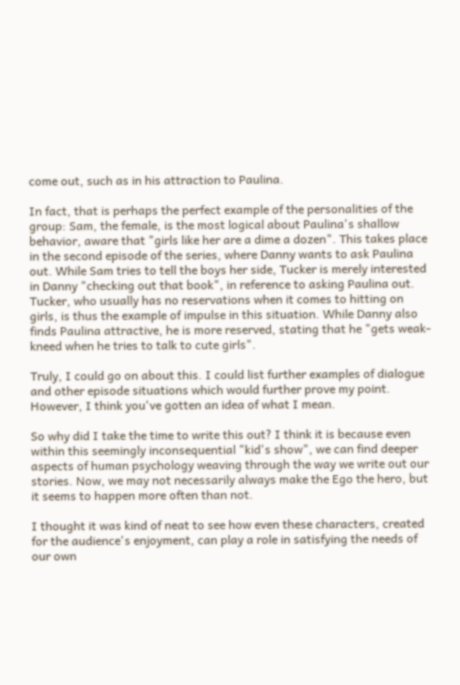come out, such as in his attraction to Paulina.

In fact, that is perhaps the perfect example of the personalities of the group: Sam, the female, is the most logical about Paulina's shallow behavior, aware that "girls like her are a dime a dozen". This takes place in the second episode of the series, where Danny wants to ask Paulina out. While Sam tries to tell the boys her side, Tucker is merely interested in Danny "checking out that book", in reference to asking Paulina out. Tucker, who usually has no reservations when it comes to hitting on girls, is thus the example of impulse in this situation. While Danny also finds Paulina attractive, he is more reserved, stating that he "gets weak-kneed when he tries to talk to cute girls".

Truly, I could go on about this. I could list further examples of dialogue and other episode situations which would further prove my point. However, I think you've gotten an idea of what I mean.

So why did I take the time to write this out? I think it is because even within this seemingly inconsequential "kid's show", we can find deeper aspects of human psychology weaving through the way we write out our stories. Now, we may not necessarily always make the Ego the hero, but it seems to happen more often than not.

I thought it was kind of neat to see how even these characters, created for the audience's enjoyment, can play a role in satisfying the needs of our own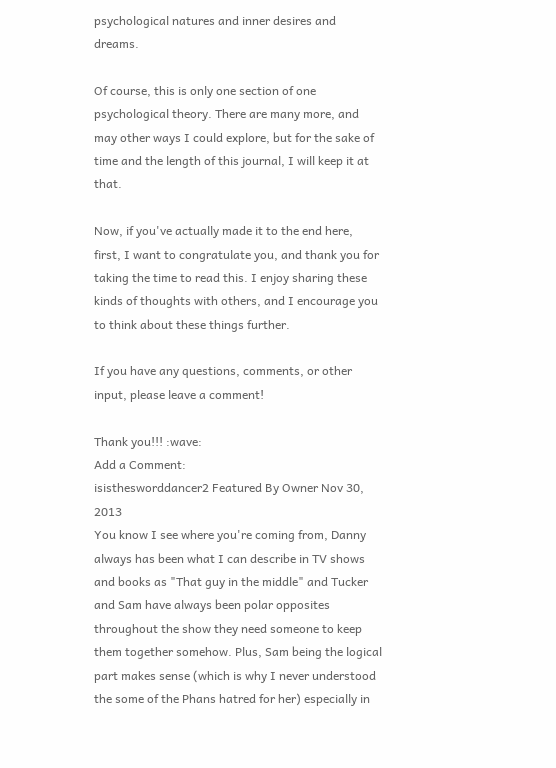psychological natures and inner desires and dreams.

Of course, this is only one section of one psychological theory. There are many more, and may other ways I could explore, but for the sake of time and the length of this journal, I will keep it at that.

Now, if you've actually made it to the end here, first, I want to congratulate you, and thank you for taking the time to read this. I enjoy sharing these kinds of thoughts with others, and I encourage you to think about these things further.

If you have any questions, comments, or other input, please leave a comment!

Thank you!!! :wave:
Add a Comment:
isisthesworddancer2 Featured By Owner Nov 30, 2013
You know I see where you're coming from, Danny always has been what I can describe in TV shows and books as "That guy in the middle" and Tucker and Sam have always been polar opposites throughout the show they need someone to keep them together somehow. Plus, Sam being the logical part makes sense (which is why I never understood the some of the Phans hatred for her) especially in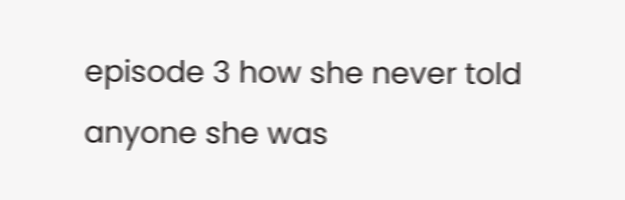episode 3 how she never told anyone she was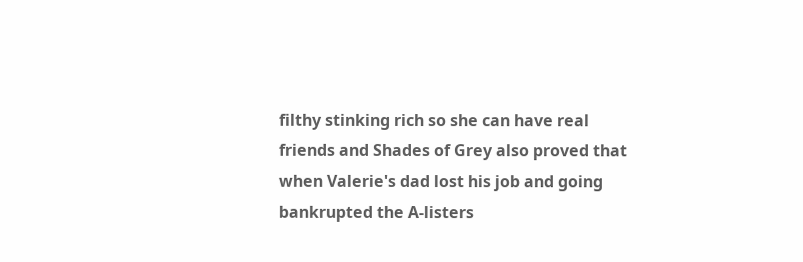filthy stinking rich so she can have real friends and Shades of Grey also proved that when Valerie's dad lost his job and going bankrupted the A-listers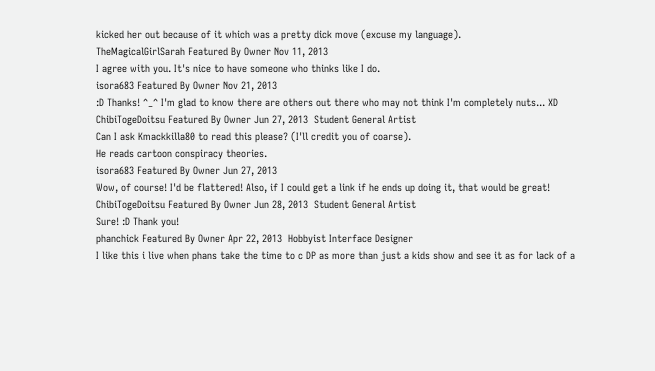kicked her out because of it which was a pretty dick move (excuse my language).
TheMagicalGirlSarah Featured By Owner Nov 11, 2013
I agree with you. It's nice to have someone who thinks like I do.
isora683 Featured By Owner Nov 21, 2013
:D Thanks! ^_^ I'm glad to know there are others out there who may not think I'm completely nuts... XD
ChibiTogeDoitsu Featured By Owner Jun 27, 2013  Student General Artist
Can I ask Kmackkilla80 to read this please? (I'll credit you of coarse).
He reads cartoon conspiracy theories.
isora683 Featured By Owner Jun 27, 2013
Wow, of course! I'd be flattered! Also, if I could get a link if he ends up doing it, that would be great!
ChibiTogeDoitsu Featured By Owner Jun 28, 2013  Student General Artist
Sure! :D Thank you!
phanchick Featured By Owner Apr 22, 2013  Hobbyist Interface Designer
I like this i live when phans take the time to c DP as more than just a kids show and see it as for lack of a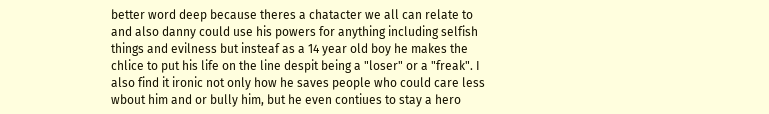better word deep because theres a chatacter we all can relate to and also danny could use his powers for anything including selfish things and evilness but insteaf as a 14 year old boy he makes the chlice to put his life on the line despit being a "loser" or a "freak". I also find it ironic not only how he saves people who could care less wbout him and or bully him, but he even contiues to stay a hero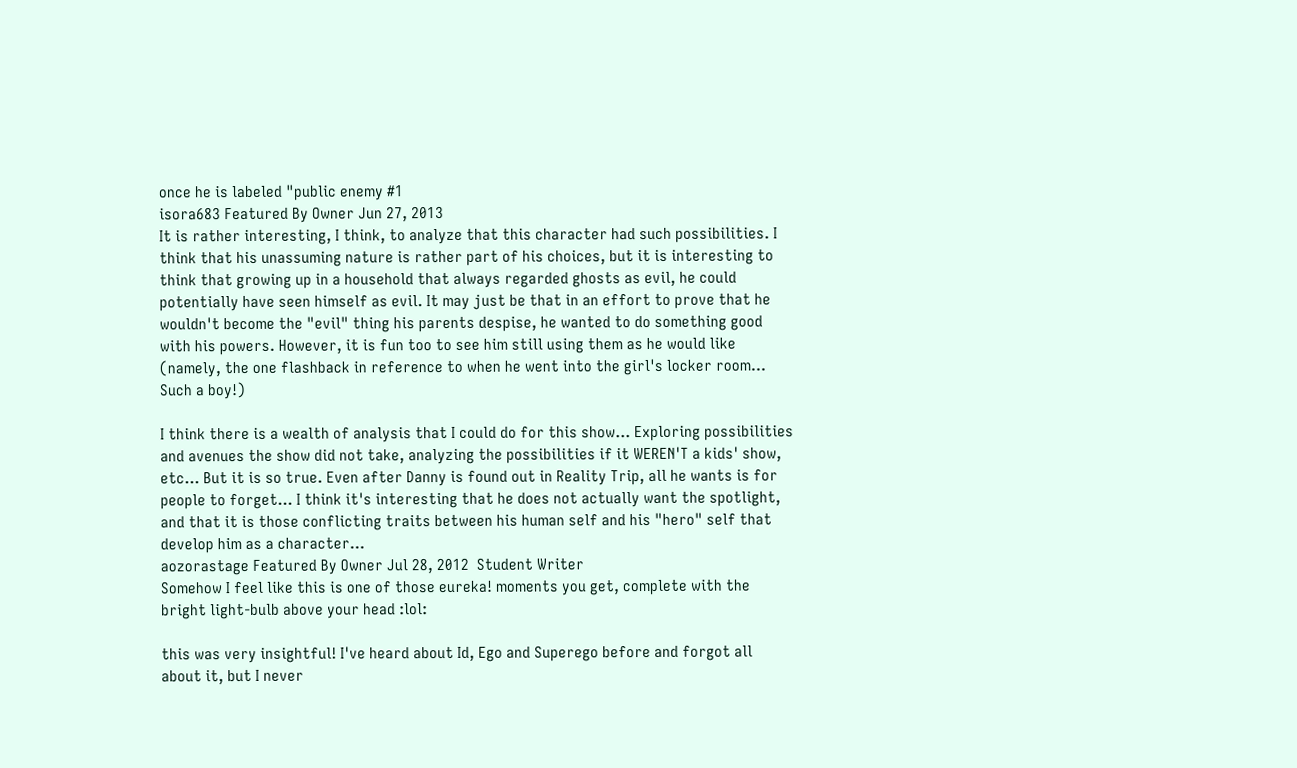once he is labeled "public enemy #1
isora683 Featured By Owner Jun 27, 2013
It is rather interesting, I think, to analyze that this character had such possibilities. I think that his unassuming nature is rather part of his choices, but it is interesting to think that growing up in a household that always regarded ghosts as evil, he could potentially have seen himself as evil. It may just be that in an effort to prove that he wouldn't become the "evil" thing his parents despise, he wanted to do something good with his powers. However, it is fun too to see him still using them as he would like (namely, the one flashback in reference to when he went into the girl's locker room... Such a boy!)

I think there is a wealth of analysis that I could do for this show... Exploring possibilities and avenues the show did not take, analyzing the possibilities if it WEREN'T a kids' show, etc... But it is so true. Even after Danny is found out in Reality Trip, all he wants is for people to forget... I think it's interesting that he does not actually want the spotlight, and that it is those conflicting traits between his human self and his "hero" self that develop him as a character...
aozorastage Featured By Owner Jul 28, 2012  Student Writer
Somehow I feel like this is one of those eureka! moments you get, complete with the bright light-bulb above your head :lol:

this was very insightful! I've heard about Id, Ego and Superego before and forgot all about it, but I never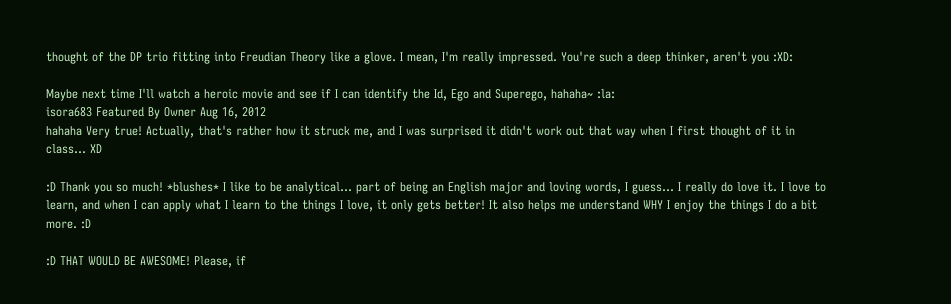thought of the DP trio fitting into Freudian Theory like a glove. I mean, I'm really impressed. You're such a deep thinker, aren't you :XD:

Maybe next time I'll watch a heroic movie and see if I can identify the Id, Ego and Superego, hahaha~ :la:
isora683 Featured By Owner Aug 16, 2012
hahaha Very true! Actually, that's rather how it struck me, and I was surprised it didn't work out that way when I first thought of it in class... XD

:D Thank you so much! *blushes* I like to be analytical... part of being an English major and loving words, I guess... I really do love it. I love to learn, and when I can apply what I learn to the things I love, it only gets better! It also helps me understand WHY I enjoy the things I do a bit more. :D

:D THAT WOULD BE AWESOME! Please, if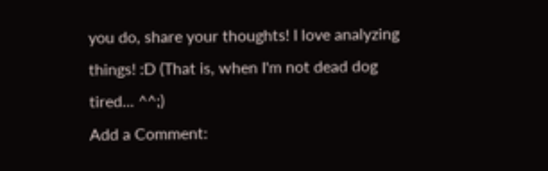you do, share your thoughts! I love analyzing things! :D (That is, when I'm not dead dog tired... ^^;)
Add a Comment: